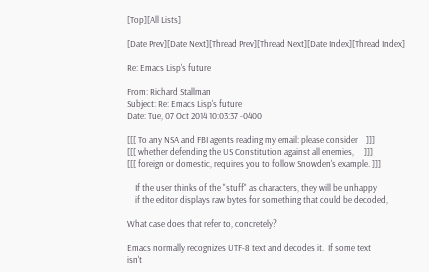[Top][All Lists]

[Date Prev][Date Next][Thread Prev][Thread Next][Date Index][Thread Index]

Re: Emacs Lisp's future

From: Richard Stallman
Subject: Re: Emacs Lisp's future
Date: Tue, 07 Oct 2014 10:03:37 -0400

[[[ To any NSA and FBI agents reading my email: please consider    ]]]
[[[ whether defending the US Constitution against all enemies,     ]]]
[[[ foreign or domestic, requires you to follow Snowden's example. ]]]

    If the user thinks of the "stuff" as characters, they will be unhappy
    if the editor displays raw bytes for something that could be decoded,

What case does that refer to, concretely?

Emacs normally recognizes UTF-8 text and decodes it.  If some text
isn't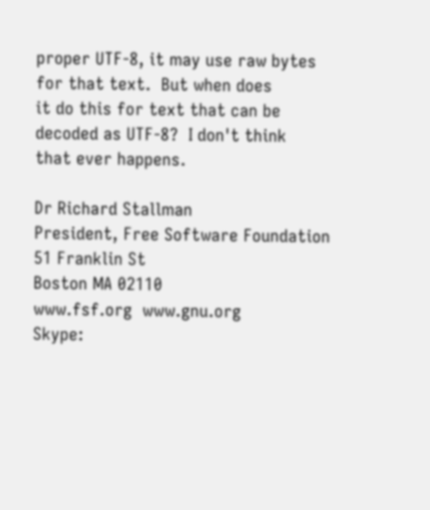proper UTF-8, it may use raw bytes for that text.  But when does
it do this for text that can be decoded as UTF-8?  I don't think
that ever happens.

Dr Richard Stallman
President, Free Software Foundation
51 Franklin St
Boston MA 02110
www.fsf.org  www.gnu.org
Skype: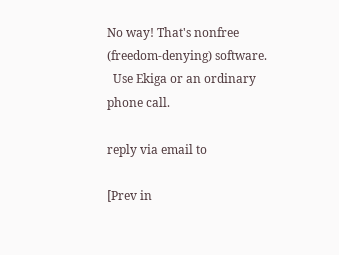No way! That's nonfree (freedom-denying) software.
  Use Ekiga or an ordinary phone call.

reply via email to

[Prev in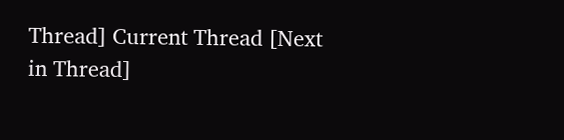Thread] Current Thread [Next in Thread]